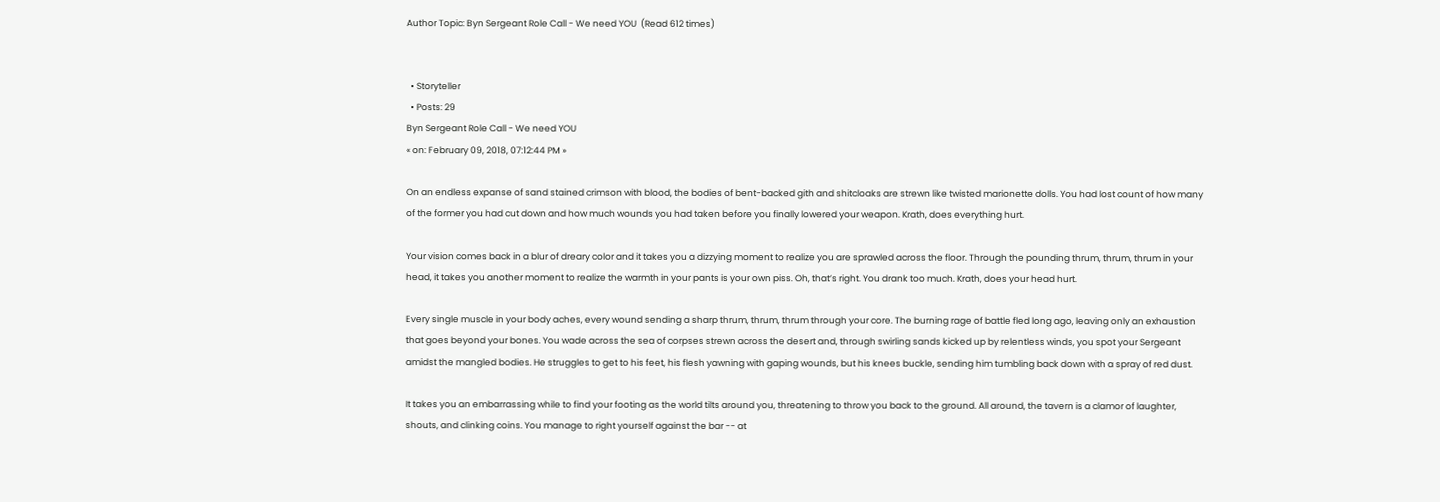Author Topic: Byn Sergeant Role Call - We need YOU  (Read 612 times)


  • Storyteller
  • Posts: 29
Byn Sergeant Role Call - We need YOU
« on: February 09, 2018, 07:12:44 PM »

On an endless expanse of sand stained crimson with blood, the bodies of bent-backed gith and shitcloaks are strewn like twisted marionette dolls. You had lost count of how many of the former you had cut down and how much wounds you had taken before you finally lowered your weapon. Krath, does everything hurt.

Your vision comes back in a blur of dreary color and it takes you a dizzying moment to realize you are sprawled across the floor. Through the pounding thrum, thrum, thrum in your head, it takes you another moment to realize the warmth in your pants is your own piss. Oh, that’s right. You drank too much. Krath, does your head hurt.

Every single muscle in your body aches, every wound sending a sharp thrum, thrum, thrum through your core. The burning rage of battle fled long ago, leaving only an exhaustion that goes beyond your bones. You wade across the sea of corpses strewn across the desert and, through swirling sands kicked up by relentless winds, you spot your Sergeant amidst the mangled bodies. He struggles to get to his feet, his flesh yawning with gaping wounds, but his knees buckle, sending him tumbling back down with a spray of red dust.

It takes you an embarrassing while to find your footing as the world tilts around you, threatening to throw you back to the ground. All around, the tavern is a clamor of laughter, shouts, and clinking coins. You manage to right yourself against the bar -- at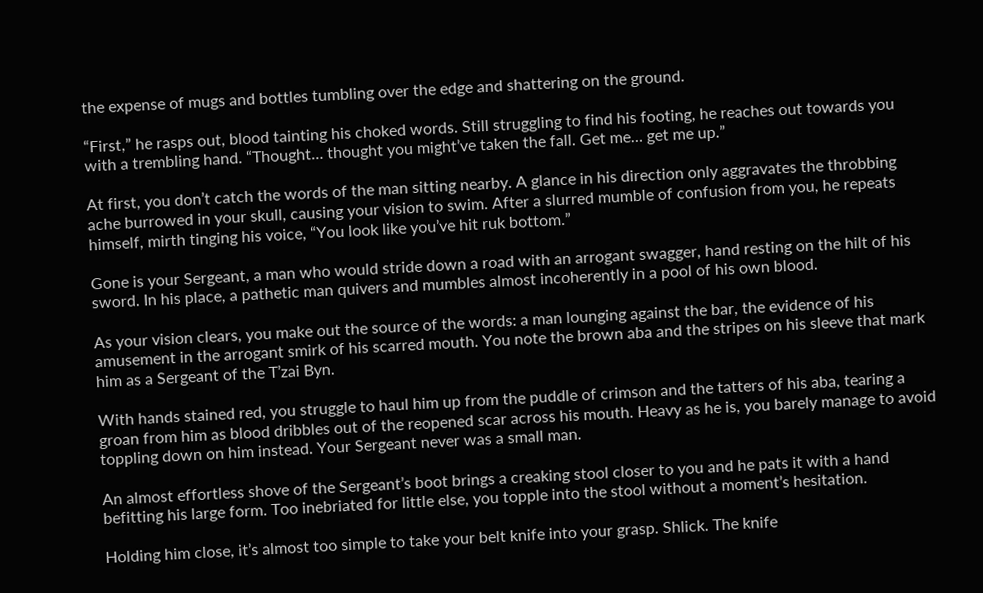the expense of mugs and bottles tumbling over the edge and shattering on the ground.

“First,” he rasps out, blood tainting his choked words. Still struggling to find his footing, he reaches out towards you with a trembling hand. “Thought… thought you might’ve taken the fall. Get me… get me up.”

At first, you don’t catch the words of the man sitting nearby. A glance in his direction only aggravates the throbbing ache burrowed in your skull, causing your vision to swim. After a slurred mumble of confusion from you, he repeats himself, mirth tinging his voice, “You look like you’ve hit ruk bottom.”

Gone is your Sergeant, a man who would stride down a road with an arrogant swagger, hand resting on the hilt of his sword. In his place, a pathetic man quivers and mumbles almost incoherently in a pool of his own blood.

As your vision clears, you make out the source of the words: a man lounging against the bar, the evidence of his amusement in the arrogant smirk of his scarred mouth. You note the brown aba and the stripes on his sleeve that mark him as a Sergeant of the T’zai Byn.

With hands stained red, you struggle to haul him up from the puddle of crimson and the tatters of his aba, tearing a groan from him as blood dribbles out of the reopened scar across his mouth. Heavy as he is, you barely manage to avoid toppling down on him instead. Your Sergeant never was a small man.

An almost effortless shove of the Sergeant’s boot brings a creaking stool closer to you and he pats it with a hand befitting his large form. Too inebriated for little else, you topple into the stool without a moment’s hesitation.

Holding him close, it’s almost too simple to take your belt knife into your grasp. Shlick. The knife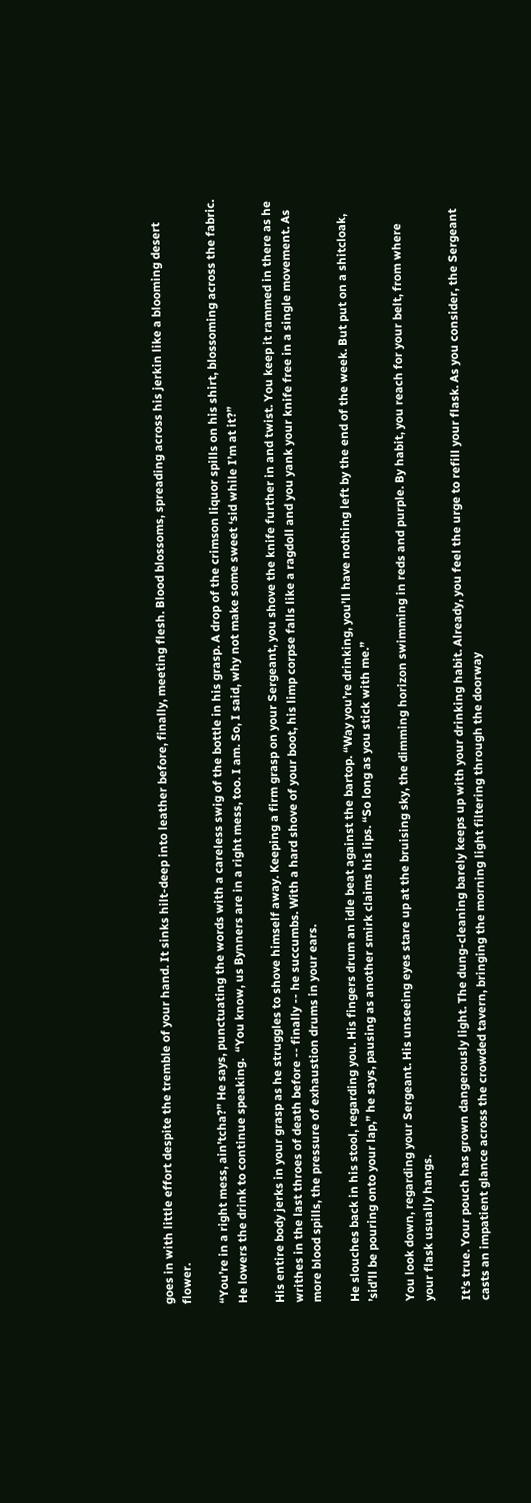goes in with little effort despite the tremble of your hand. It sinks hilt-deep into leather before, finally, meeting flesh. Blood blossoms, spreading across his jerkin like a blooming desert flower.

“You’re in a right mess, ain’tcha?” He says, punctuating the words with a careless swig of the bottle in his grasp. A drop of the crimson liquor spills on his shirt, blossoming across the fabric. He lowers the drink to continue speaking.  “You know, us Bynners are in a right mess, too. I am. So, I said, why not make some sweet ‘sid while I’m at it?”

His entire body jerks in your grasp as he struggles to shove himself away. Keeping a firm grasp on your Sergeant, you shove the knife further in and twist. You keep it rammed in there as he writhes in the last throes of death before -- finally -- he succumbs. With a hard shove of your boot, his limp corpse falls like a ragdoll and you yank your knife free in a single movement. As more blood spills, the pressure of exhaustion drums in your ears.

He slouches back in his stool, regarding you. His fingers drum an idle beat against the bartop. “Way you’re drinking, you’ll have nothing left by the end of the week. But put on a shitcloak, ’sid’ll be pouring onto your lap,” he says, pausing as another smirk claims his lips. “So long as you stick with me.”

You look down, regarding your Sergeant. His unseeing eyes stare up at the bruising sky, the dimming horizon swimming in reds and purple. By habit, you reach for your belt, from where your flask usually hangs.

It’s true. Your pouch has grown dangerously light. The dung-cleaning barely keeps up with your drinking habit. Already, you feel the urge to refill your flask. As you consider, the Sergeant casts an impatient glance across the crowded tavern, bringing the morning light filtering through the doorway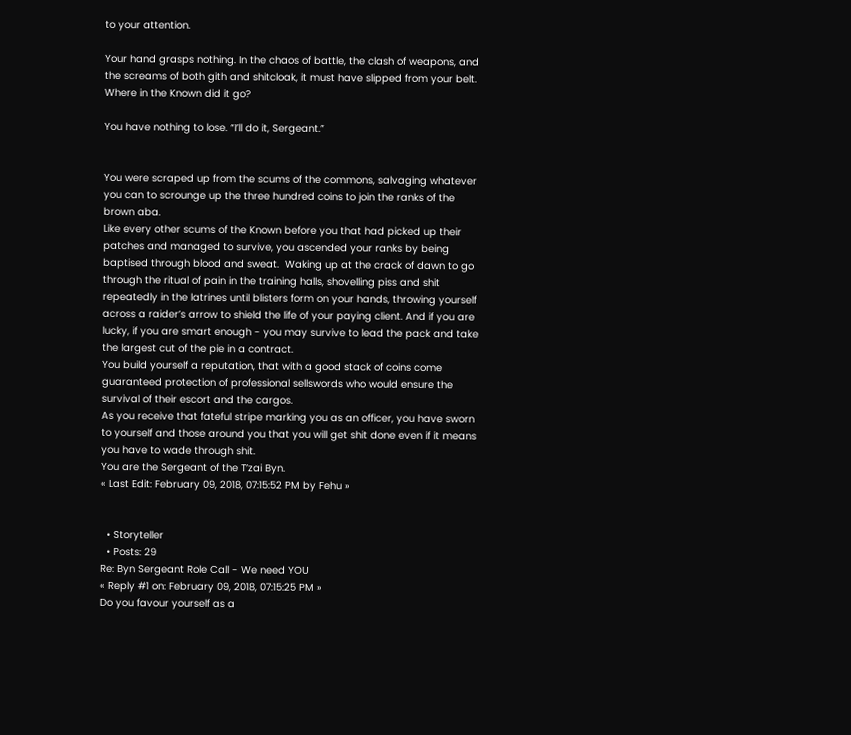to your attention.

Your hand grasps nothing. In the chaos of battle, the clash of weapons, and the screams of both gith and shitcloak, it must have slipped from your belt. Where in the Known did it go?

You have nothing to lose. “I’ll do it, Sergeant.”


You were scraped up from the scums of the commons, salvaging whatever you can to scrounge up the three hundred coins to join the ranks of the brown aba.
Like every other scums of the Known before you that had picked up their patches and managed to survive, you ascended your ranks by being baptised through blood and sweat.  Waking up at the crack of dawn to go through the ritual of pain in the training halls, shovelling piss and shit repeatedly in the latrines until blisters form on your hands, throwing yourself across a raider’s arrow to shield the life of your paying client. And if you are lucky, if you are smart enough - you may survive to lead the pack and take the largest cut of the pie in a contract.
You build yourself a reputation, that with a good stack of coins come guaranteed protection of professional sellswords who would ensure the survival of their escort and the cargos.
As you receive that fateful stripe marking you as an officer, you have sworn to yourself and those around you that you will get shit done even if it means you have to wade through shit.
You are the Sergeant of the T’zai Byn.
« Last Edit: February 09, 2018, 07:15:52 PM by Fehu »


  • Storyteller
  • Posts: 29
Re: Byn Sergeant Role Call - We need YOU
« Reply #1 on: February 09, 2018, 07:15:25 PM »
Do you favour yourself as a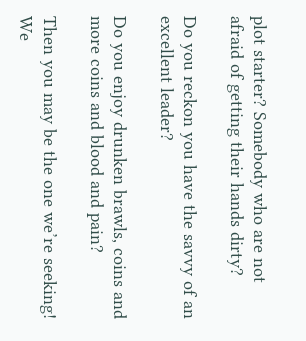plot starter? Somebody who are not afraid of getting their hands dirty?

Do you reckon you have the savvy of an excellent leader?

Do you enjoy drunken brawls, coins and more coins and blood and pain?

Then you may be the one we’re seeking!
We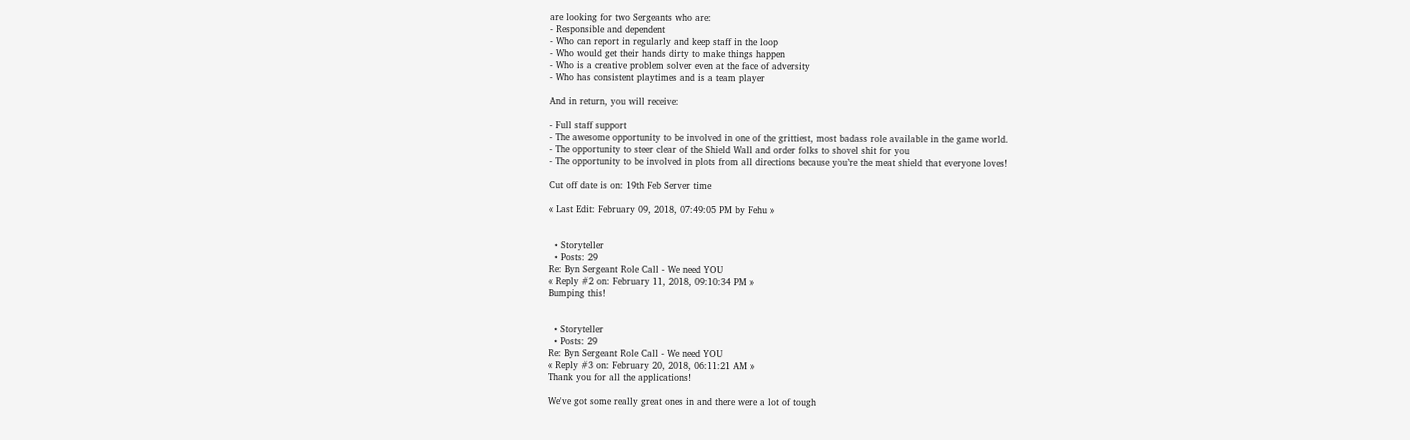are looking for two Sergeants who are:
- Responsible and dependent
- Who can report in regularly and keep staff in the loop
- Who would get their hands dirty to make things happen
- Who is a creative problem solver even at the face of adversity
- Who has consistent playtimes and is a team player

And in return, you will receive:

- Full staff support
- The awesome opportunity to be involved in one of the grittiest, most badass role available in the game world.
- The opportunity to steer clear of the Shield Wall and order folks to shovel shit for you
- The opportunity to be involved in plots from all directions because you’re the meat shield that everyone loves!

Cut off date is on: 19th Feb Server time

« Last Edit: February 09, 2018, 07:49:05 PM by Fehu »


  • Storyteller
  • Posts: 29
Re: Byn Sergeant Role Call - We need YOU
« Reply #2 on: February 11, 2018, 09:10:34 PM »
Bumping this!


  • Storyteller
  • Posts: 29
Re: Byn Sergeant Role Call - We need YOU
« Reply #3 on: February 20, 2018, 06:11:21 AM »
Thank you for all the applications!

We've got some really great ones in and there were a lot of tough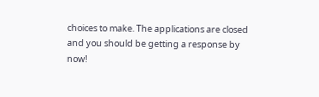choices to make. The applications are closed and you should be getting a response by now!